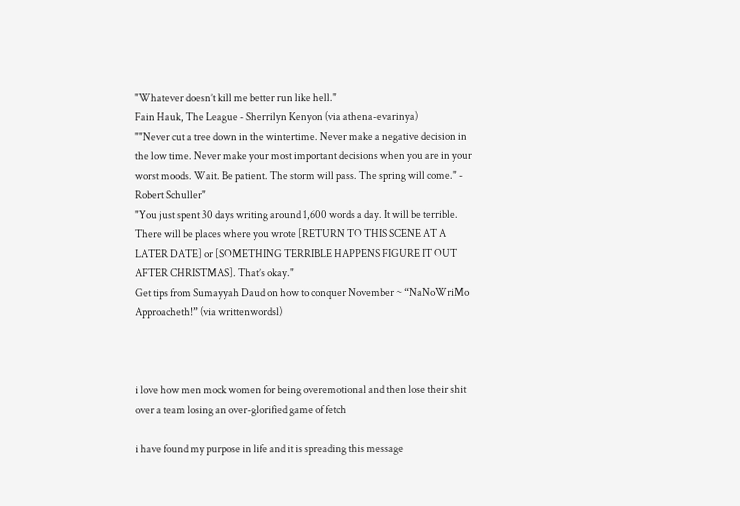"Whatever doesn’t kill me better run like hell."
Fain Hauk, The League - Sherrilyn Kenyon (via athena-evarinya)
""Never cut a tree down in the wintertime. Never make a negative decision in the low time. Never make your most important decisions when you are in your worst moods. Wait. Be patient. The storm will pass. The spring will come." - Robert Schuller"
"You just spent 30 days writing around 1,600 words a day. It will be terrible. There will be places where you wrote [RETURN TO THIS SCENE AT A LATER DATE] or [SOMETHING TERRIBLE HAPPENS FIGURE IT OUT AFTER CHRISTMAS]. That’s okay."
Get tips from Sumayyah Daud on how to conquer November ~ “NaNoWriMo Approacheth!” (via writtenwordsl)



i love how men mock women for being overemotional and then lose their shit over a team losing an over-glorified game of fetch

i have found my purpose in life and it is spreading this message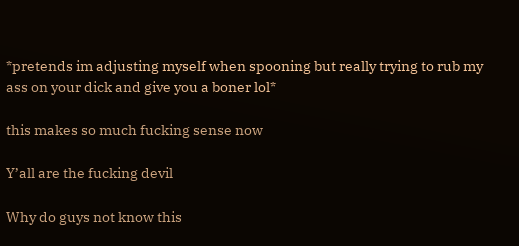*pretends im adjusting myself when spooning but really trying to rub my ass on your dick and give you a boner lol*

this makes so much fucking sense now

Y’all are the fucking devil

Why do guys not know this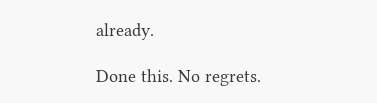already.

Done this. No regrets.